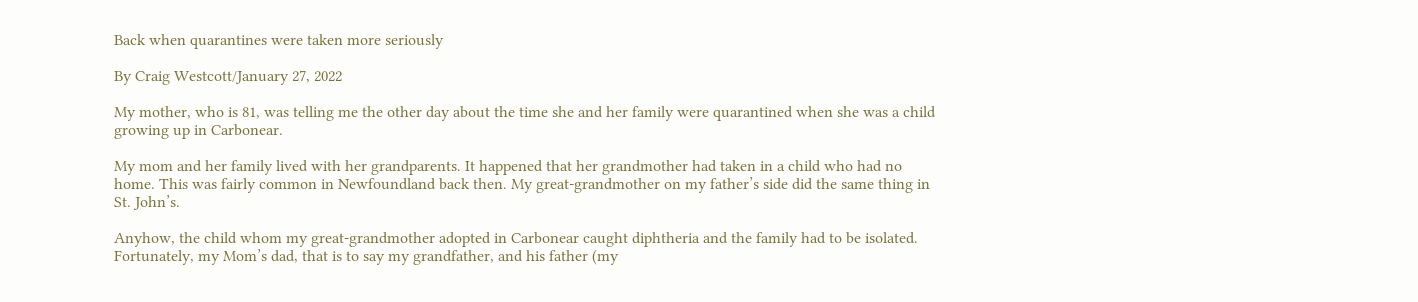Back when quarantines were taken more seriously

By Craig Westcott/January 27, 2022

My mother, who is 81, was telling me the other day about the time she and her family were quarantined when she was a child growing up in Carbonear.

My mom and her family lived with her grandparents. It happened that her grandmother had taken in a child who had no home. This was fairly common in Newfoundland back then. My great-grandmother on my father’s side did the same thing in St. John’s.

Anyhow, the child whom my great-grandmother adopted in Carbonear caught diphtheria and the family had to be isolated. Fortunately, my Mom’s dad, that is to say my grandfather, and his father (my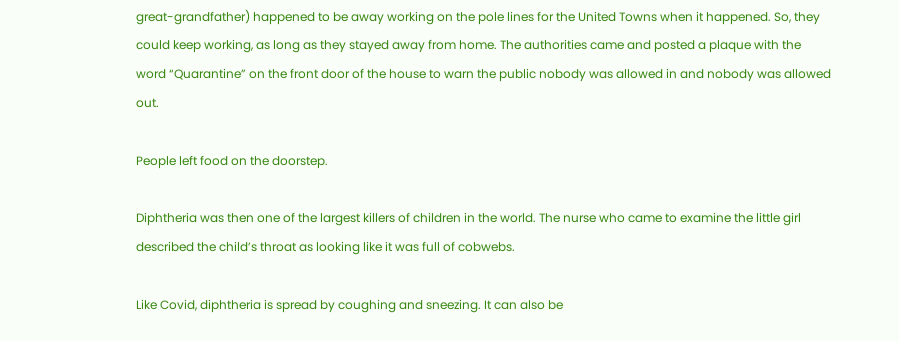great-grandfather) happened to be away working on the pole lines for the United Towns when it happened. So, they could keep working, as long as they stayed away from home. The authorities came and posted a plaque with the word “Quarantine” on the front door of the house to warn the public nobody was allowed in and nobody was allowed out.

People left food on the doorstep.

Diphtheria was then one of the largest killers of children in the world. The nurse who came to examine the little girl described the child’s throat as looking like it was full of cobwebs.

Like Covid, diphtheria is spread by coughing and sneezing. It can also be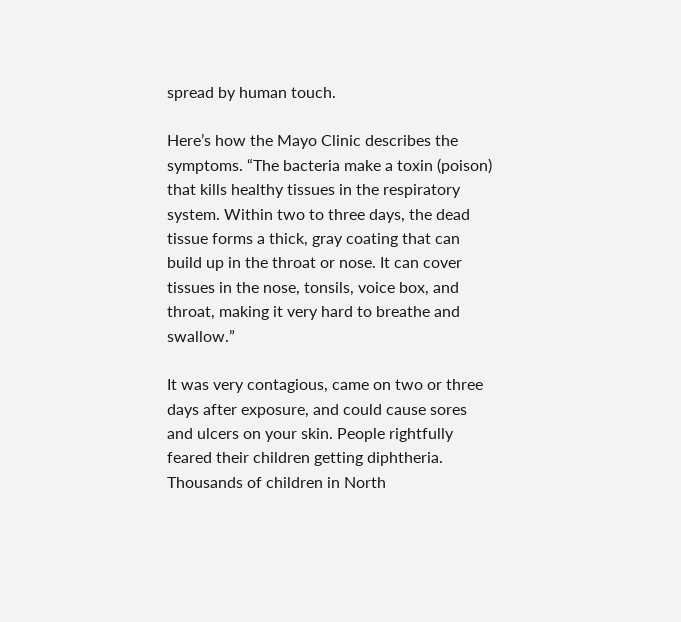spread by human touch.

Here’s how the Mayo Clinic describes the symptoms. “The bacteria make a toxin (poison) that kills healthy tissues in the respiratory system. Within two to three days, the dead tissue forms a thick, gray coating that can build up in the throat or nose. It can cover tissues in the nose, tonsils, voice box, and throat, making it very hard to breathe and swallow.”

It was very contagious, came on two or three days after exposure, and could cause sores and ulcers on your skin. People rightfully feared their children getting diphtheria. Thousands of children in North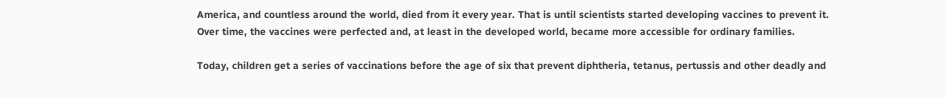America, and countless around the world, died from it every year. That is until scientists started developing vaccines to prevent it. Over time, the vaccines were perfected and, at least in the developed world, became more accessible for ordinary families.

Today, children get a series of vaccinations before the age of six that prevent diphtheria, tetanus, pertussis and other deadly and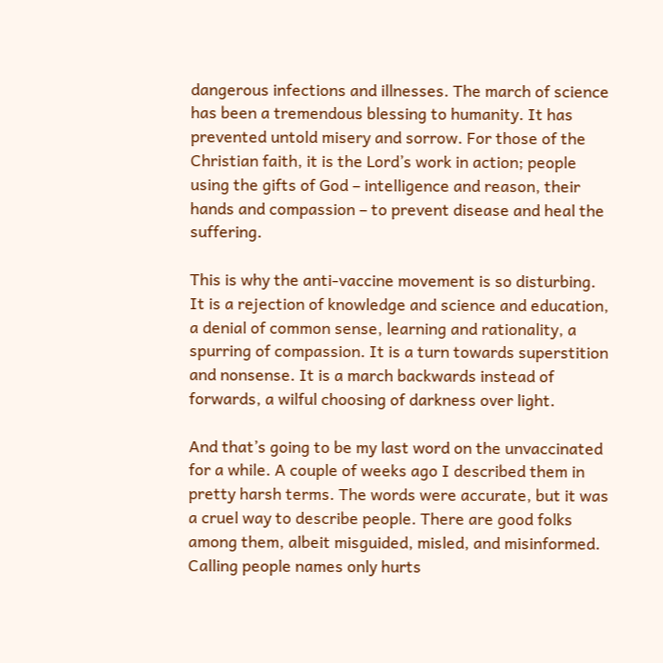dangerous infections and illnesses. The march of science has been a tremendous blessing to humanity. It has prevented untold misery and sorrow. For those of the Christian faith, it is the Lord’s work in action; people using the gifts of God – intelligence and reason, their hands and compassion – to prevent disease and heal the suffering.

This is why the anti-vaccine movement is so disturbing. It is a rejection of knowledge and science and education, a denial of common sense, learning and rationality, a spurring of compassion. It is a turn towards superstition and nonsense. It is a march backwards instead of forwards, a wilful choosing of darkness over light.

And that’s going to be my last word on the unvaccinated for a while. A couple of weeks ago I described them in pretty harsh terms. The words were accurate, but it was a cruel way to describe people. There are good folks among them, albeit misguided, misled, and misinformed. Calling people names only hurts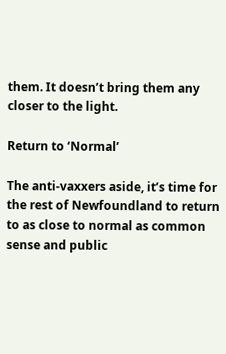them. It doesn’t bring them any closer to the light.

Return to ‘Normal’

The anti-vaxxers aside, it’s time for the rest of Newfoundland to return to as close to normal as common sense and public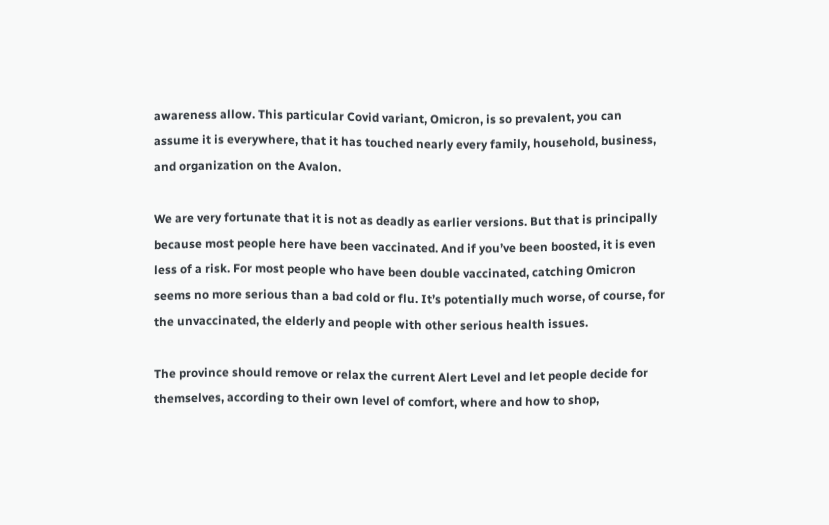awareness allow. This particular Covid variant, Omicron, is so prevalent, you can assume it is everywhere, that it has touched nearly every family, household, business, and organization on the Avalon.

We are very fortunate that it is not as deadly as earlier versions. But that is principally because most people here have been vaccinated. And if you’ve been boosted, it is even less of a risk. For most people who have been double vaccinated, catching Omicron seems no more serious than a bad cold or flu. It’s potentially much worse, of course, for the unvaccinated, the elderly and people with other serious health issues.

The province should remove or relax the current Alert Level and let people decide for themselves, according to their own level of comfort, where and how to shop,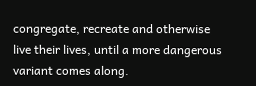congregate, recreate and otherwise live their lives, until a more dangerous variant comes along.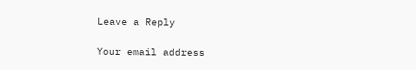Leave a Reply

Your email address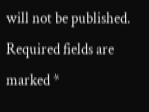will not be published. Required fields are marked *